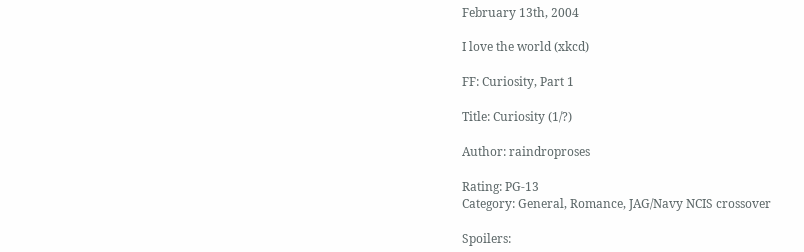February 13th, 2004

I love the world (xkcd)

FF: Curiosity, Part 1

Title: Curiosity (1/?)

Author: raindroproses

Rating: PG-13
Category: General, Romance, JAG/Navy NCIS crossover

Spoilers: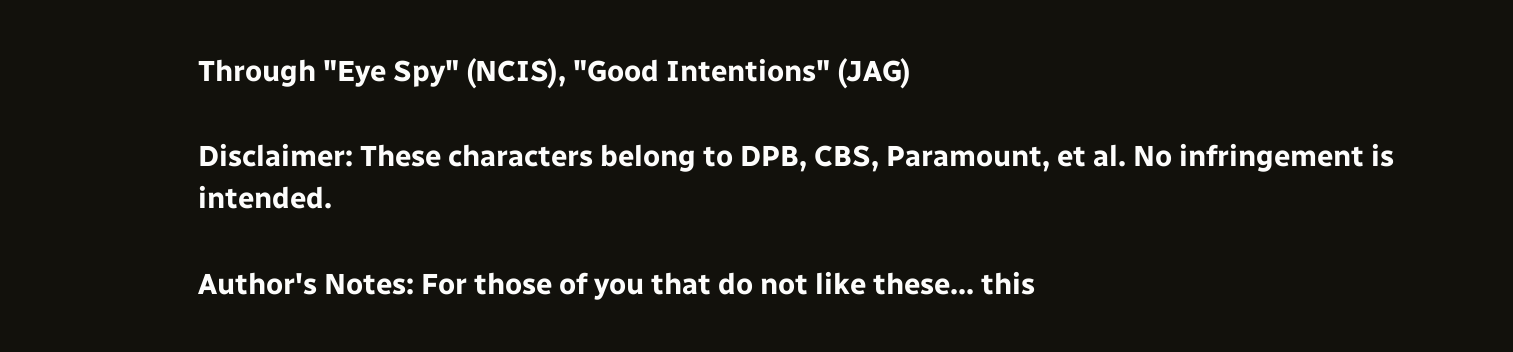Through "Eye Spy" (NCIS), "Good Intentions" (JAG)

Disclaimer: These characters belong to DPB, CBS, Paramount, et al. No infringement is intended.

Author's Notes: For those of you that do not like these... this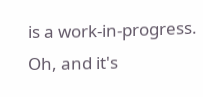is a work-in-progress. Oh, and it's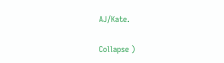AJ/Kate.

Collapse )